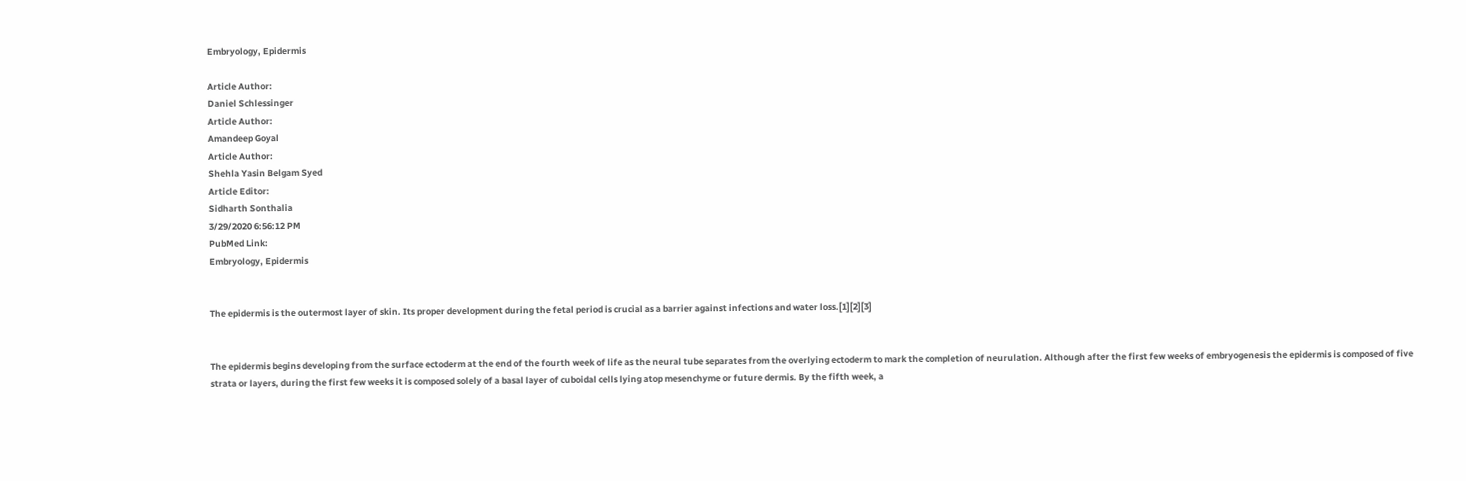Embryology, Epidermis

Article Author:
Daniel Schlessinger
Article Author:
Amandeep Goyal
Article Author:
Shehla Yasin Belgam Syed
Article Editor:
Sidharth Sonthalia
3/29/2020 6:56:12 PM
PubMed Link:
Embryology, Epidermis


The epidermis is the outermost layer of skin. Its proper development during the fetal period is crucial as a barrier against infections and water loss.[1][2][3]


The epidermis begins developing from the surface ectoderm at the end of the fourth week of life as the neural tube separates from the overlying ectoderm to mark the completion of neurulation. Although after the first few weeks of embryogenesis the epidermis is composed of five strata or layers, during the first few weeks it is composed solely of a basal layer of cuboidal cells lying atop mesenchyme or future dermis. By the fifth week, a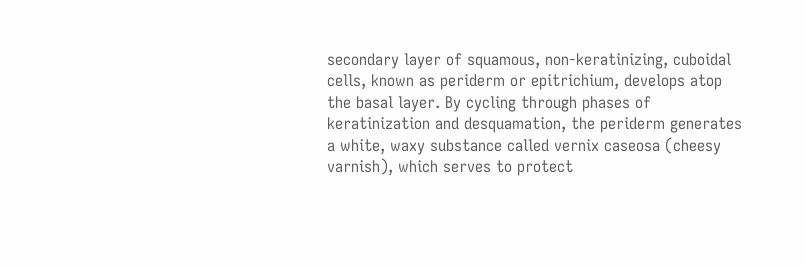secondary layer of squamous, non-keratinizing, cuboidal cells, known as periderm or epitrichium, develops atop the basal layer. By cycling through phases of keratinization and desquamation, the periderm generates a white, waxy substance called vernix caseosa (cheesy varnish), which serves to protect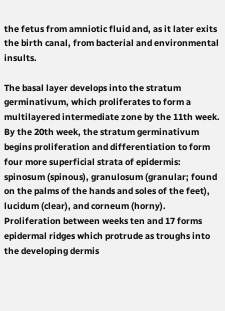the fetus from amniotic fluid and, as it later exits the birth canal, from bacterial and environmental insults.

The basal layer develops into the stratum germinativum, which proliferates to form a multilayered intermediate zone by the 11th week. By the 20th week, the stratum germinativum begins proliferation and differentiation to form four more superficial strata of epidermis: spinosum (spinous), granulosum (granular; found on the palms of the hands and soles of the feet), lucidum (clear), and corneum (horny). Proliferation between weeks ten and 17 forms epidermal ridges which protrude as troughs into the developing dermis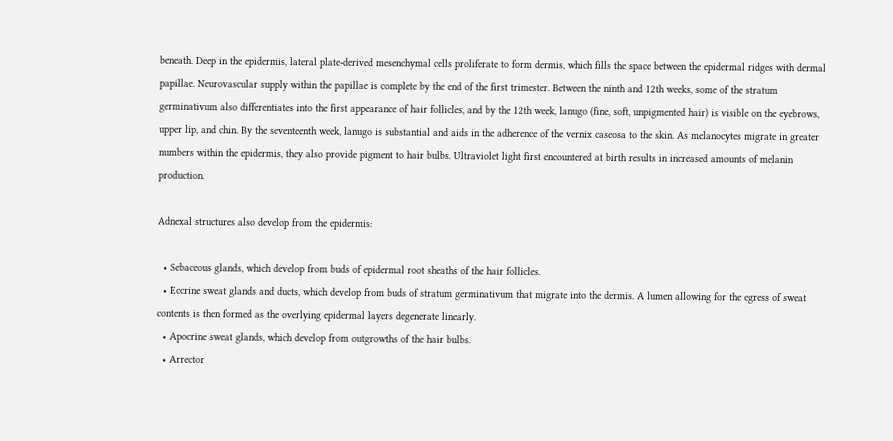beneath. Deep in the epidermis, lateral plate-derived mesenchymal cells proliferate to form dermis, which fills the space between the epidermal ridges with dermal papillae. Neurovascular supply within the papillae is complete by the end of the first trimester. Between the ninth and 12th weeks, some of the stratum germinativum also differentiates into the first appearance of hair follicles, and by the 12th week, lanugo (fine, soft, unpigmented hair) is visible on the eyebrows, upper lip, and chin. By the seventeenth week, lanugo is substantial and aids in the adherence of the vernix caseosa to the skin. As melanocytes migrate in greater numbers within the epidermis, they also provide pigment to hair bulbs. Ultraviolet light first encountered at birth results in increased amounts of melanin production.

Adnexal structures also develop from the epidermis:

  • Sebaceous glands, which develop from buds of epidermal root sheaths of the hair follicles.
  • Eccrine sweat glands and ducts, which develop from buds of stratum germinativum that migrate into the dermis. A lumen allowing for the egress of sweat contents is then formed as the overlying epidermal layers degenerate linearly.
  • Apocrine sweat glands, which develop from outgrowths of the hair bulbs.
  • Arrector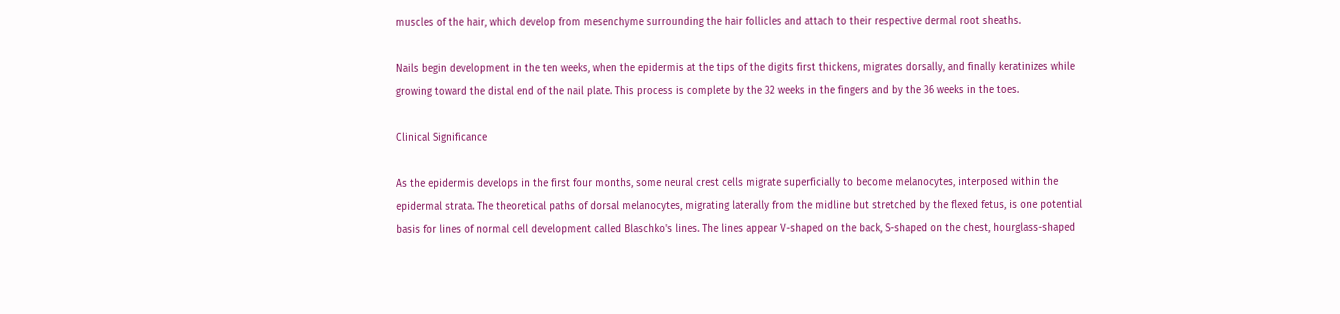muscles of the hair, which develop from mesenchyme surrounding the hair follicles and attach to their respective dermal root sheaths.

Nails begin development in the ten weeks, when the epidermis at the tips of the digits first thickens, migrates dorsally, and finally keratinizes while growing toward the distal end of the nail plate. This process is complete by the 32 weeks in the fingers and by the 36 weeks in the toes.

Clinical Significance

As the epidermis develops in the first four months, some neural crest cells migrate superficially to become melanocytes, interposed within the epidermal strata. The theoretical paths of dorsal melanocytes, migrating laterally from the midline but stretched by the flexed fetus, is one potential basis for lines of normal cell development called Blaschko's lines. The lines appear V-shaped on the back, S-shaped on the chest, hourglass-shaped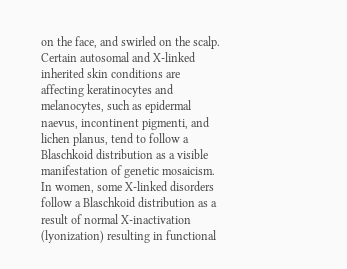on the face, and swirled on the scalp. Certain autosomal and X-linked inherited skin conditions are affecting keratinocytes and melanocytes, such as epidermal naevus, incontinent pigmenti, and lichen planus, tend to follow a Blaschkoid distribution as a visible manifestation of genetic mosaicism. In women, some X-linked disorders follow a Blaschkoid distribution as a result of normal X-inactivation (lyonization) resulting in functional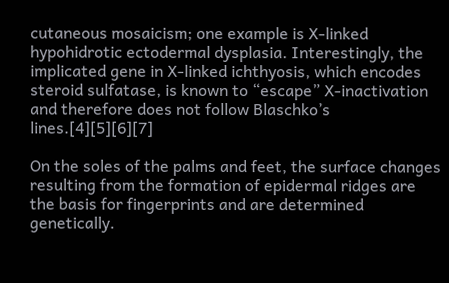cutaneous mosaicism; one example is X-linked hypohidrotic ectodermal dysplasia. Interestingly, the implicated gene in X-linked ichthyosis, which encodes steroid sulfatase, is known to “escape” X-inactivation and therefore does not follow Blaschko’s lines.[4][5][6][7]

On the soles of the palms and feet, the surface changes resulting from the formation of epidermal ridges are the basis for fingerprints and are determined genetically.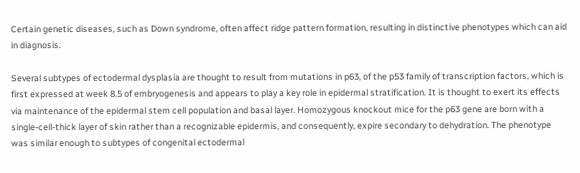Certain genetic diseases, such as Down syndrome, often affect ridge pattern formation, resulting in distinctive phenotypes which can aid in diagnosis.

Several subtypes of ectodermal dysplasia are thought to result from mutations in p63, of the p53 family of transcription factors, which is first expressed at week 8.5 of embryogenesis and appears to play a key role in epidermal stratification. It is thought to exert its effects via maintenance of the epidermal stem cell population and basal layer. Homozygous knockout mice for the p63 gene are born with a single-cell-thick layer of skin rather than a recognizable epidermis, and consequently, expire secondary to dehydration. The phenotype was similar enough to subtypes of congenital ectodermal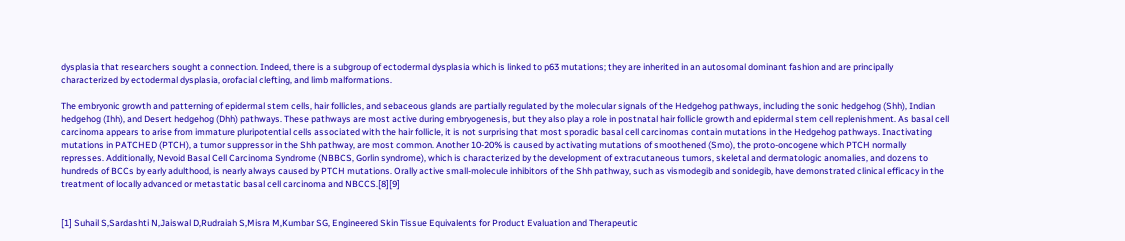dysplasia that researchers sought a connection. Indeed, there is a subgroup of ectodermal dysplasia which is linked to p63 mutations; they are inherited in an autosomal dominant fashion and are principally characterized by ectodermal dysplasia, orofacial clefting, and limb malformations.

The embryonic growth and patterning of epidermal stem cells, hair follicles, and sebaceous glands are partially regulated by the molecular signals of the Hedgehog pathways, including the sonic hedgehog (Shh), Indian hedgehog (Ihh), and Desert hedgehog (Dhh) pathways. These pathways are most active during embryogenesis, but they also play a role in postnatal hair follicle growth and epidermal stem cell replenishment. As basal cell carcinoma appears to arise from immature pluripotential cells associated with the hair follicle, it is not surprising that most sporadic basal cell carcinomas contain mutations in the Hedgehog pathways. Inactivating mutations in PATCHED (PTCH), a tumor suppressor in the Shh pathway, are most common. Another 10-20% is caused by activating mutations of smoothened (Smo), the proto-oncogene which PTCH normally represses. Additionally, Nevoid Basal Cell Carcinoma Syndrome (NBBCS, Gorlin syndrome), which is characterized by the development of extracutaneous tumors, skeletal and dermatologic anomalies, and dozens to hundreds of BCCs by early adulthood, is nearly always caused by PTCH mutations. Orally active small-molecule inhibitors of the Shh pathway, such as vismodegib and sonidegib, have demonstrated clinical efficacy in the treatment of locally advanced or metastatic basal cell carcinoma and NBCCS.[8][9]


[1] Suhail S,Sardashti N,Jaiswal D,Rudraiah S,Misra M,Kumbar SG, Engineered Skin Tissue Equivalents for Product Evaluation and Therapeutic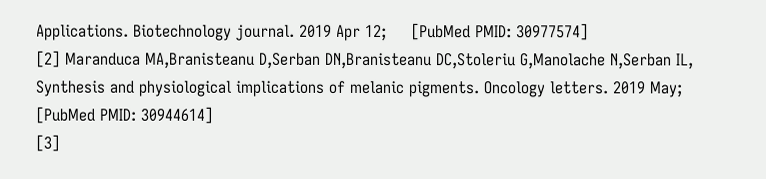Applications. Biotechnology journal. 2019 Apr 12;     [PubMed PMID: 30977574]
[2] Maranduca MA,Branisteanu D,Serban DN,Branisteanu DC,Stoleriu G,Manolache N,Serban IL, Synthesis and physiological implications of melanic pigments. Oncology letters. 2019 May;     [PubMed PMID: 30944614]
[3]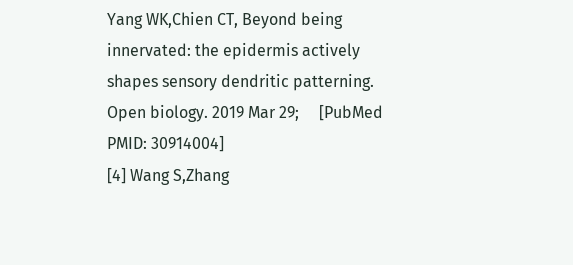Yang WK,Chien CT, Beyond being innervated: the epidermis actively shapes sensory dendritic patterning. Open biology. 2019 Mar 29;     [PubMed PMID: 30914004]
[4] Wang S,Zhang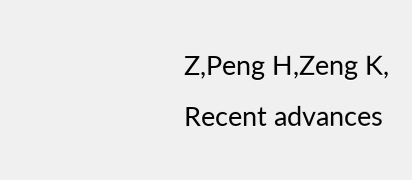Z,Peng H,Zeng K, Recent advances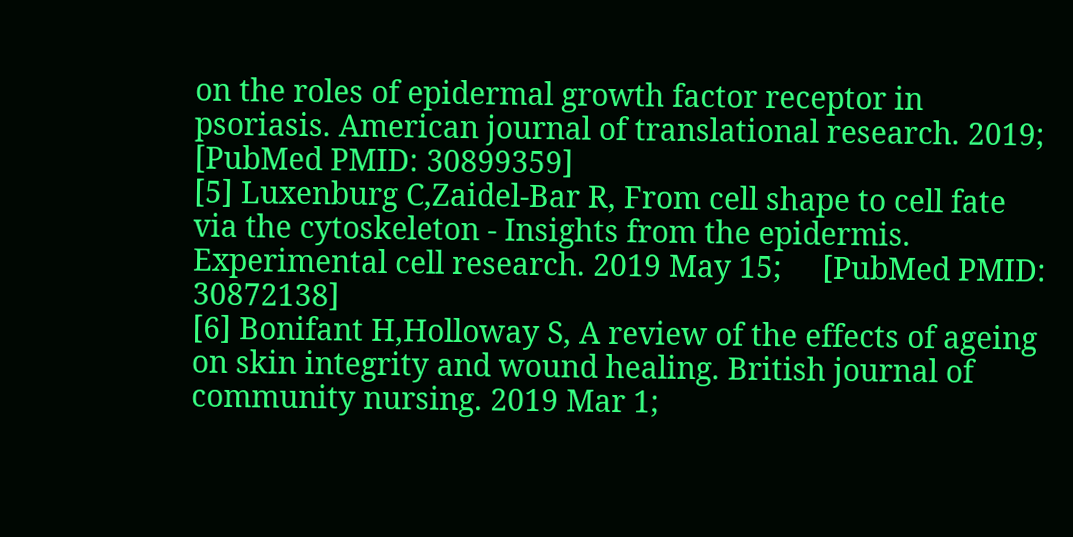on the roles of epidermal growth factor receptor in psoriasis. American journal of translational research. 2019;     [PubMed PMID: 30899359]
[5] Luxenburg C,Zaidel-Bar R, From cell shape to cell fate via the cytoskeleton - Insights from the epidermis. Experimental cell research. 2019 May 15;     [PubMed PMID: 30872138]
[6] Bonifant H,Holloway S, A review of the effects of ageing on skin integrity and wound healing. British journal of community nursing. 2019 Mar 1;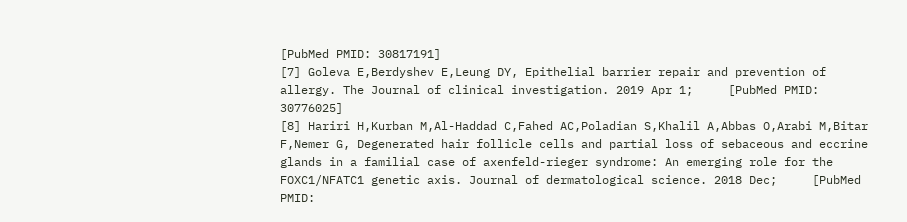[PubMed PMID: 30817191]
[7] Goleva E,Berdyshev E,Leung DY, Epithelial barrier repair and prevention of allergy. The Journal of clinical investigation. 2019 Apr 1;     [PubMed PMID: 30776025]
[8] Hariri H,Kurban M,Al-Haddad C,Fahed AC,Poladian S,Khalil A,Abbas O,Arabi M,Bitar F,Nemer G, Degenerated hair follicle cells and partial loss of sebaceous and eccrine glands in a familial case of axenfeld-rieger syndrome: An emerging role for the FOXC1/NFATC1 genetic axis. Journal of dermatological science. 2018 Dec;     [PubMed PMID: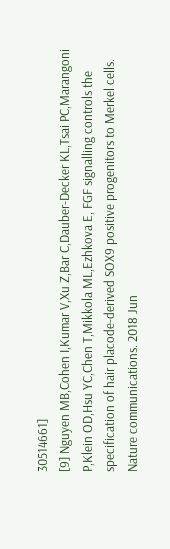30514661]
[9] Nguyen MB,Cohen I,Kumar V,Xu Z,Bar C,Dauber-Decker KL,Tsai PC,Marangoni P,Klein OD,Hsu YC,Chen T,Mikkola ML,Ezhkova E, FGF signalling controls the specification of hair placode-derived SOX9 positive progenitors to Merkel cells. Nature communications. 2018 Jun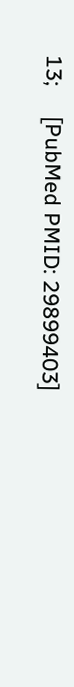13;     [PubMed PMID: 29899403]